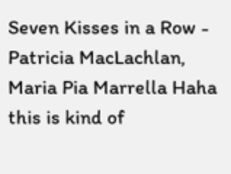Seven Kisses in a Row - Patricia MacLachlan, Maria Pia Marrella Haha this is kind of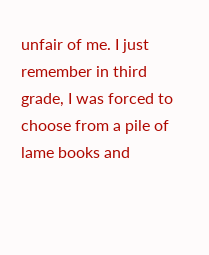unfair of me. I just remember in third grade, I was forced to choose from a pile of lame books and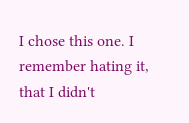I chose this one. I remember hating it, that I didn't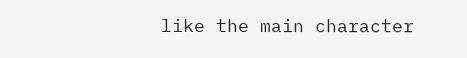like the main character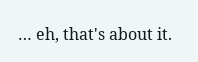… eh, that's about it.